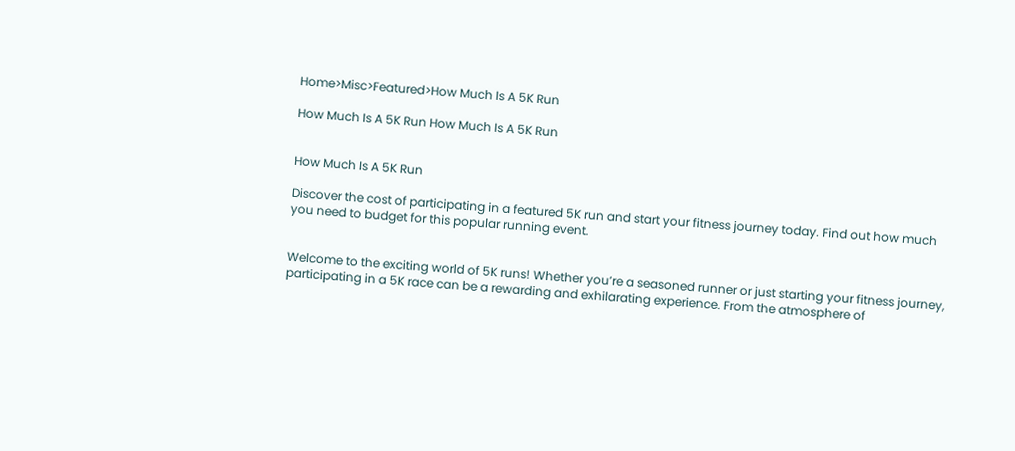Home>Misc>Featured>How Much Is A 5K Run

How Much Is A 5K Run How Much Is A 5K Run


How Much Is A 5K Run

Discover the cost of participating in a featured 5K run and start your fitness journey today. Find out how much you need to budget for this popular running event.


Welcome to the exciting world of 5K runs! Whether you’re a seasoned runner or just starting your fitness journey, participating in a 5K race can be a rewarding and exhilarating experience. From the atmosphere of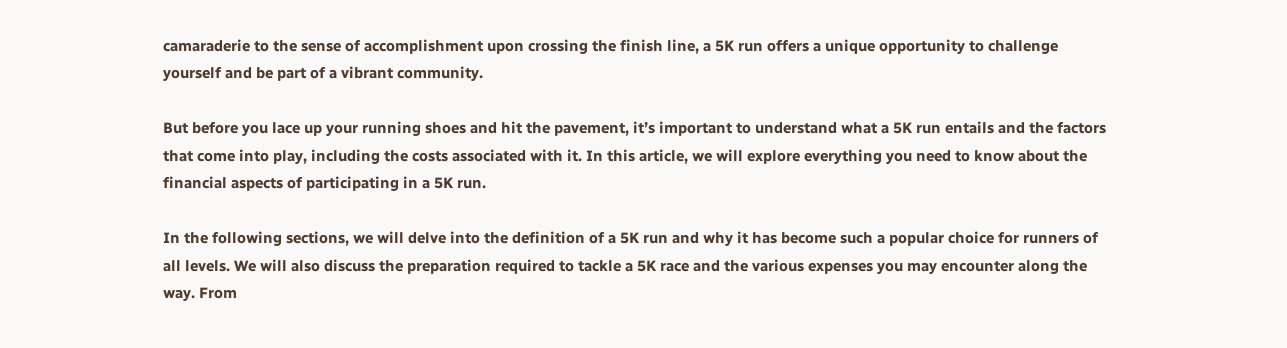camaraderie to the sense of accomplishment upon crossing the finish line, a 5K run offers a unique opportunity to challenge yourself and be part of a vibrant community.

But before you lace up your running shoes and hit the pavement, it’s important to understand what a 5K run entails and the factors that come into play, including the costs associated with it. In this article, we will explore everything you need to know about the financial aspects of participating in a 5K run.

In the following sections, we will delve into the definition of a 5K run and why it has become such a popular choice for runners of all levels. We will also discuss the preparation required to tackle a 5K race and the various expenses you may encounter along the way. From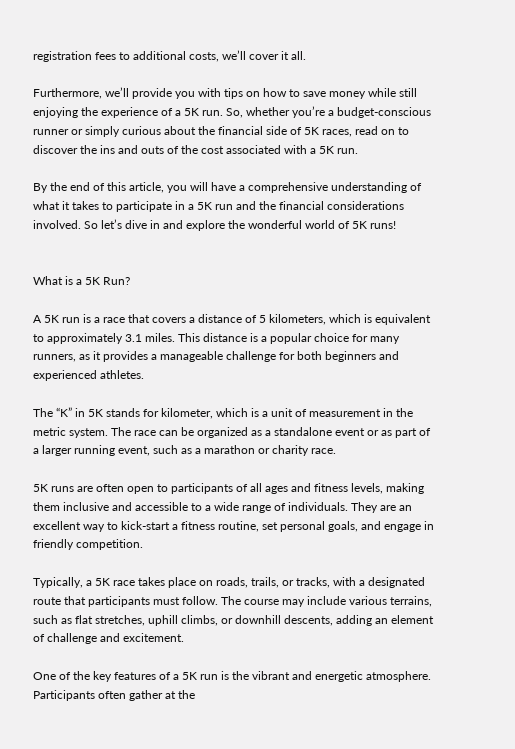registration fees to additional costs, we’ll cover it all.

Furthermore, we’ll provide you with tips on how to save money while still enjoying the experience of a 5K run. So, whether you’re a budget-conscious runner or simply curious about the financial side of 5K races, read on to discover the ins and outs of the cost associated with a 5K run.

By the end of this article, you will have a comprehensive understanding of what it takes to participate in a 5K run and the financial considerations involved. So let’s dive in and explore the wonderful world of 5K runs!


What is a 5K Run?

A 5K run is a race that covers a distance of 5 kilometers, which is equivalent to approximately 3.1 miles. This distance is a popular choice for many runners, as it provides a manageable challenge for both beginners and experienced athletes.

The “K” in 5K stands for kilometer, which is a unit of measurement in the metric system. The race can be organized as a standalone event or as part of a larger running event, such as a marathon or charity race.

5K runs are often open to participants of all ages and fitness levels, making them inclusive and accessible to a wide range of individuals. They are an excellent way to kick-start a fitness routine, set personal goals, and engage in friendly competition.

Typically, a 5K race takes place on roads, trails, or tracks, with a designated route that participants must follow. The course may include various terrains, such as flat stretches, uphill climbs, or downhill descents, adding an element of challenge and excitement.

One of the key features of a 5K run is the vibrant and energetic atmosphere. Participants often gather at the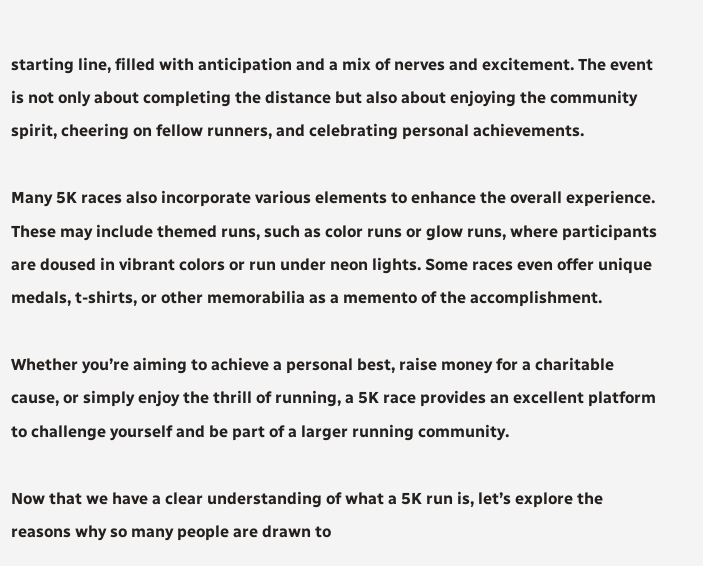starting line, filled with anticipation and a mix of nerves and excitement. The event is not only about completing the distance but also about enjoying the community spirit, cheering on fellow runners, and celebrating personal achievements.

Many 5K races also incorporate various elements to enhance the overall experience. These may include themed runs, such as color runs or glow runs, where participants are doused in vibrant colors or run under neon lights. Some races even offer unique medals, t-shirts, or other memorabilia as a memento of the accomplishment.

Whether you’re aiming to achieve a personal best, raise money for a charitable cause, or simply enjoy the thrill of running, a 5K race provides an excellent platform to challenge yourself and be part of a larger running community.

Now that we have a clear understanding of what a 5K run is, let’s explore the reasons why so many people are drawn to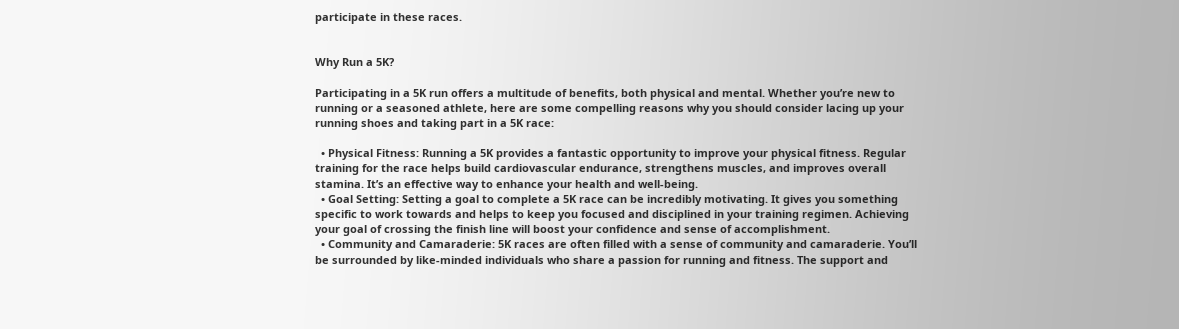participate in these races.


Why Run a 5K?

Participating in a 5K run offers a multitude of benefits, both physical and mental. Whether you’re new to running or a seasoned athlete, here are some compelling reasons why you should consider lacing up your running shoes and taking part in a 5K race:

  • Physical Fitness: Running a 5K provides a fantastic opportunity to improve your physical fitness. Regular training for the race helps build cardiovascular endurance, strengthens muscles, and improves overall stamina. It’s an effective way to enhance your health and well-being.
  • Goal Setting: Setting a goal to complete a 5K race can be incredibly motivating. It gives you something specific to work towards and helps to keep you focused and disciplined in your training regimen. Achieving your goal of crossing the finish line will boost your confidence and sense of accomplishment.
  • Community and Camaraderie: 5K races are often filled with a sense of community and camaraderie. You’ll be surrounded by like-minded individuals who share a passion for running and fitness. The support and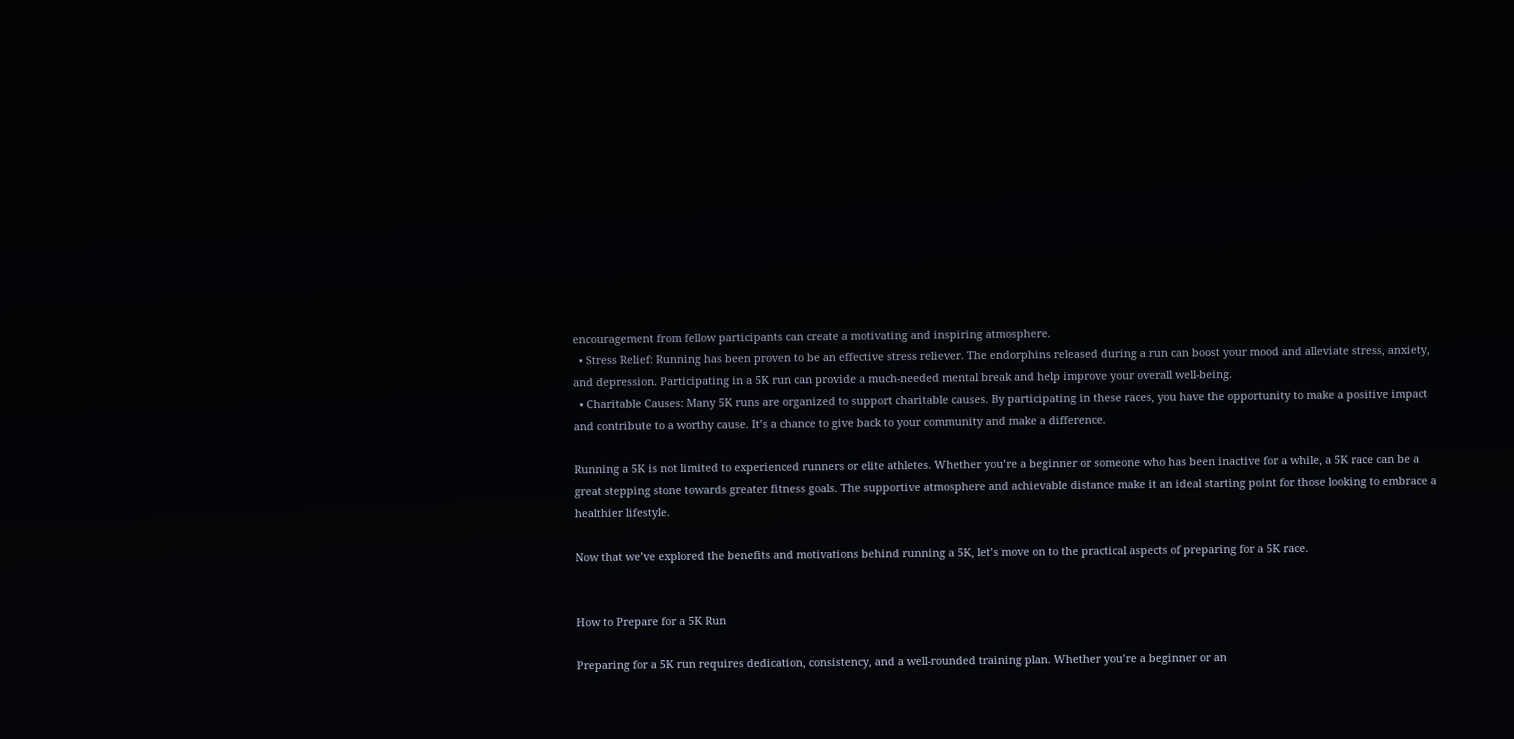encouragement from fellow participants can create a motivating and inspiring atmosphere.
  • Stress Relief: Running has been proven to be an effective stress reliever. The endorphins released during a run can boost your mood and alleviate stress, anxiety, and depression. Participating in a 5K run can provide a much-needed mental break and help improve your overall well-being.
  • Charitable Causes: Many 5K runs are organized to support charitable causes. By participating in these races, you have the opportunity to make a positive impact and contribute to a worthy cause. It’s a chance to give back to your community and make a difference.

Running a 5K is not limited to experienced runners or elite athletes. Whether you’re a beginner or someone who has been inactive for a while, a 5K race can be a great stepping stone towards greater fitness goals. The supportive atmosphere and achievable distance make it an ideal starting point for those looking to embrace a healthier lifestyle.

Now that we’ve explored the benefits and motivations behind running a 5K, let’s move on to the practical aspects of preparing for a 5K race.


How to Prepare for a 5K Run

Preparing for a 5K run requires dedication, consistency, and a well-rounded training plan. Whether you’re a beginner or an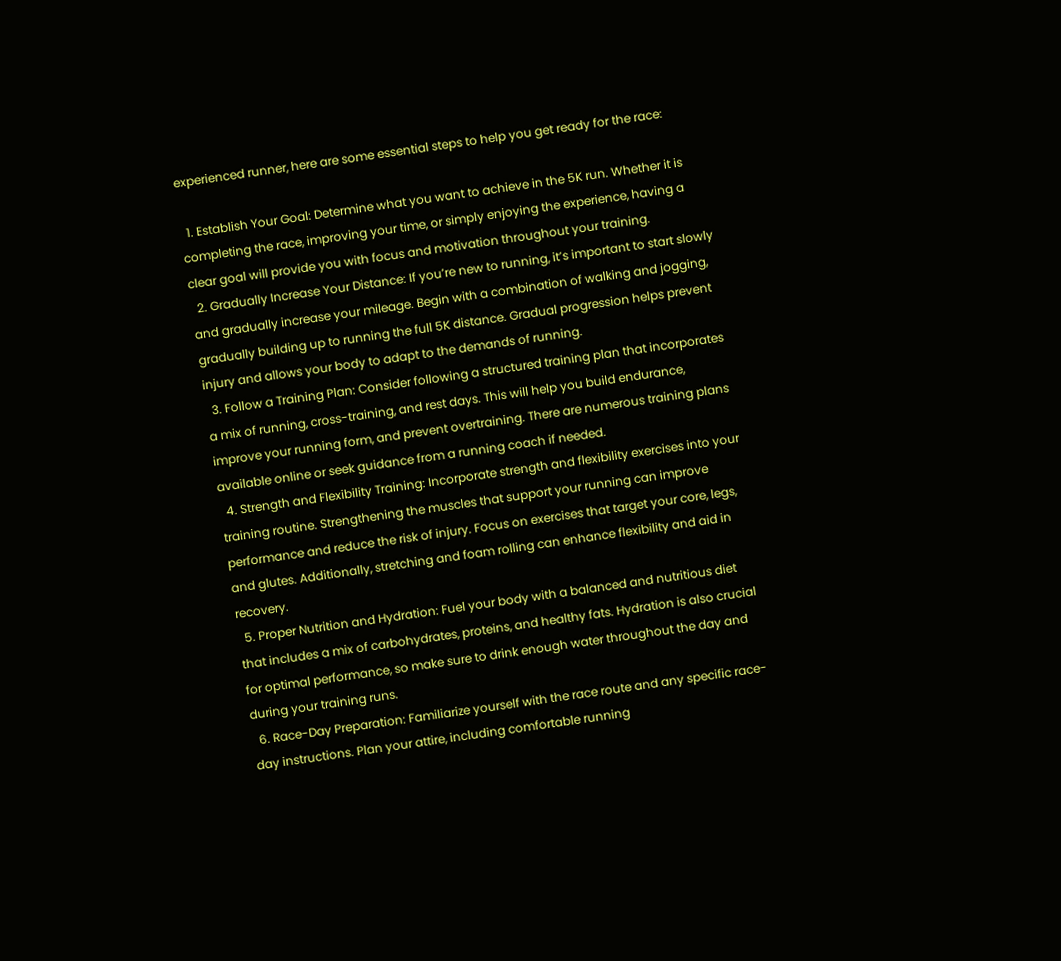experienced runner, here are some essential steps to help you get ready for the race:

  1. Establish Your Goal: Determine what you want to achieve in the 5K run. Whether it is completing the race, improving your time, or simply enjoying the experience, having a clear goal will provide you with focus and motivation throughout your training.
  2. Gradually Increase Your Distance: If you’re new to running, it’s important to start slowly and gradually increase your mileage. Begin with a combination of walking and jogging, gradually building up to running the full 5K distance. Gradual progression helps prevent injury and allows your body to adapt to the demands of running.
  3. Follow a Training Plan: Consider following a structured training plan that incorporates a mix of running, cross-training, and rest days. This will help you build endurance, improve your running form, and prevent overtraining. There are numerous training plans available online or seek guidance from a running coach if needed.
  4. Strength and Flexibility Training: Incorporate strength and flexibility exercises into your training routine. Strengthening the muscles that support your running can improve performance and reduce the risk of injury. Focus on exercises that target your core, legs, and glutes. Additionally, stretching and foam rolling can enhance flexibility and aid in recovery.
  5. Proper Nutrition and Hydration: Fuel your body with a balanced and nutritious diet that includes a mix of carbohydrates, proteins, and healthy fats. Hydration is also crucial for optimal performance, so make sure to drink enough water throughout the day and during your training runs.
  6. Race-Day Preparation: Familiarize yourself with the race route and any specific race-day instructions. Plan your attire, including comfortable running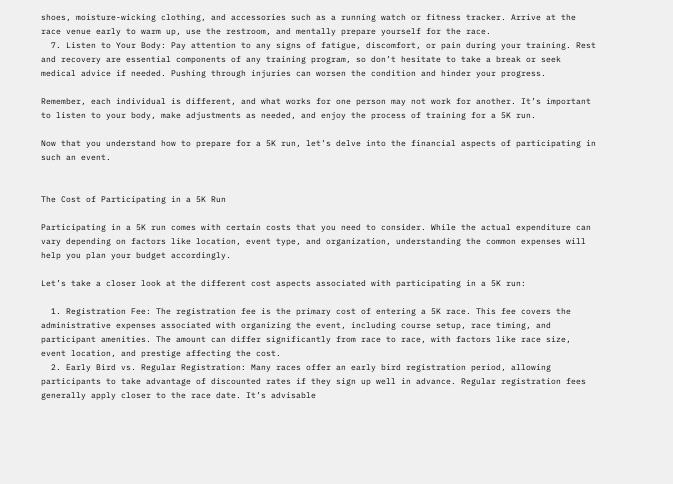shoes, moisture-wicking clothing, and accessories such as a running watch or fitness tracker. Arrive at the race venue early to warm up, use the restroom, and mentally prepare yourself for the race.
  7. Listen to Your Body: Pay attention to any signs of fatigue, discomfort, or pain during your training. Rest and recovery are essential components of any training program, so don’t hesitate to take a break or seek medical advice if needed. Pushing through injuries can worsen the condition and hinder your progress.

Remember, each individual is different, and what works for one person may not work for another. It’s important to listen to your body, make adjustments as needed, and enjoy the process of training for a 5K run.

Now that you understand how to prepare for a 5K run, let’s delve into the financial aspects of participating in such an event.


The Cost of Participating in a 5K Run

Participating in a 5K run comes with certain costs that you need to consider. While the actual expenditure can vary depending on factors like location, event type, and organization, understanding the common expenses will help you plan your budget accordingly.

Let’s take a closer look at the different cost aspects associated with participating in a 5K run:

  1. Registration Fee: The registration fee is the primary cost of entering a 5K race. This fee covers the administrative expenses associated with organizing the event, including course setup, race timing, and participant amenities. The amount can differ significantly from race to race, with factors like race size, event location, and prestige affecting the cost.
  2. Early Bird vs. Regular Registration: Many races offer an early bird registration period, allowing participants to take advantage of discounted rates if they sign up well in advance. Regular registration fees generally apply closer to the race date. It’s advisable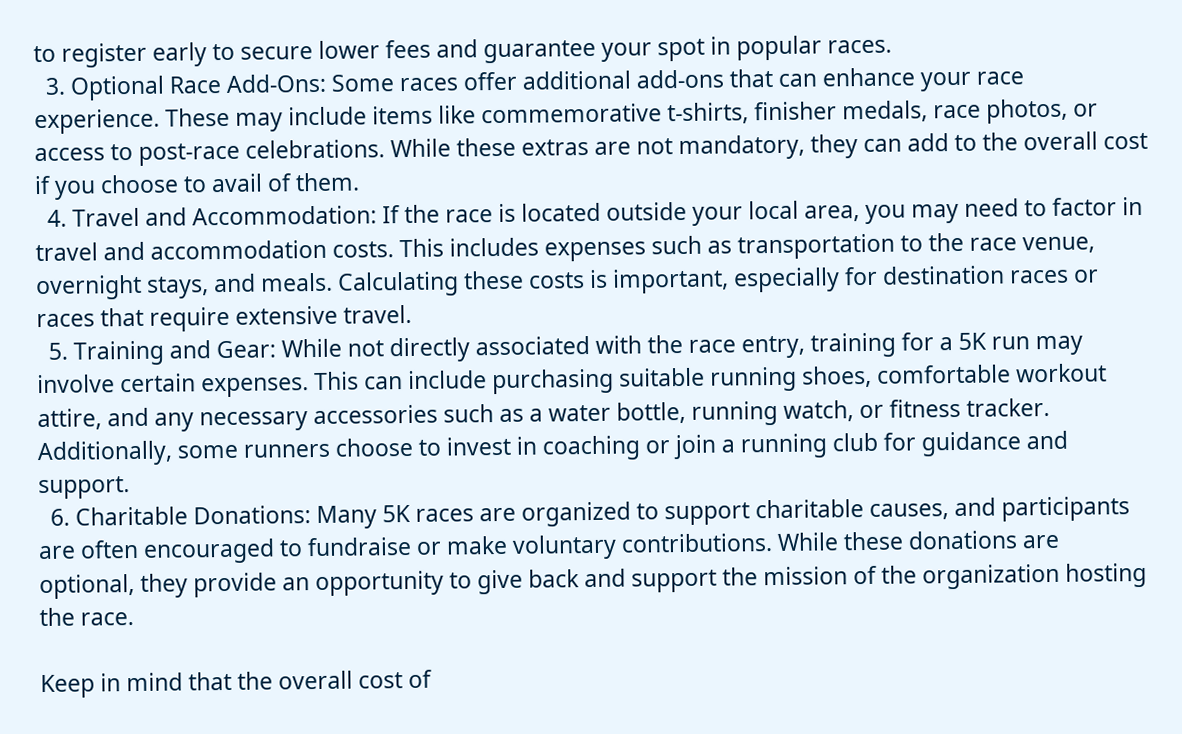to register early to secure lower fees and guarantee your spot in popular races.
  3. Optional Race Add-Ons: Some races offer additional add-ons that can enhance your race experience. These may include items like commemorative t-shirts, finisher medals, race photos, or access to post-race celebrations. While these extras are not mandatory, they can add to the overall cost if you choose to avail of them.
  4. Travel and Accommodation: If the race is located outside your local area, you may need to factor in travel and accommodation costs. This includes expenses such as transportation to the race venue, overnight stays, and meals. Calculating these costs is important, especially for destination races or races that require extensive travel.
  5. Training and Gear: While not directly associated with the race entry, training for a 5K run may involve certain expenses. This can include purchasing suitable running shoes, comfortable workout attire, and any necessary accessories such as a water bottle, running watch, or fitness tracker. Additionally, some runners choose to invest in coaching or join a running club for guidance and support.
  6. Charitable Donations: Many 5K races are organized to support charitable causes, and participants are often encouraged to fundraise or make voluntary contributions. While these donations are optional, they provide an opportunity to give back and support the mission of the organization hosting the race.

Keep in mind that the overall cost of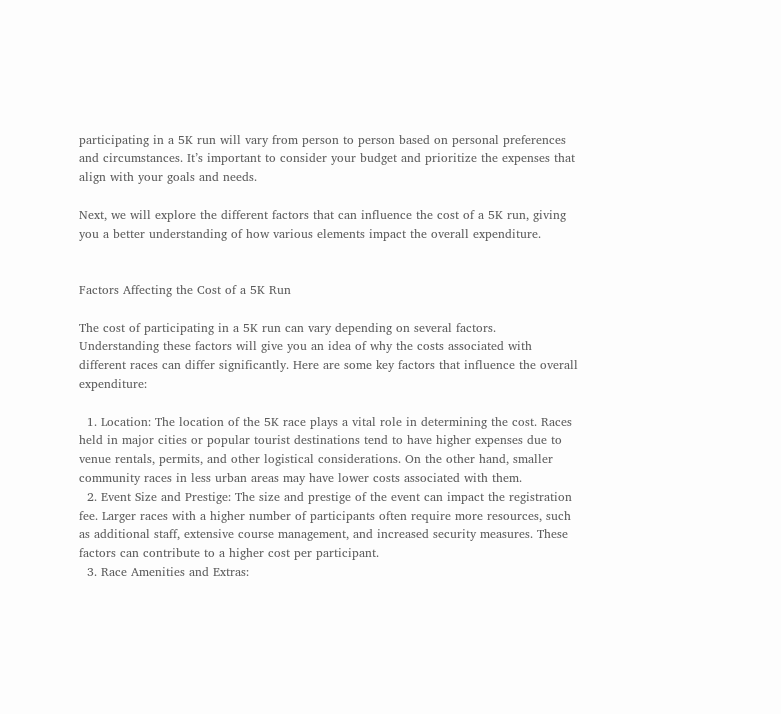participating in a 5K run will vary from person to person based on personal preferences and circumstances. It’s important to consider your budget and prioritize the expenses that align with your goals and needs.

Next, we will explore the different factors that can influence the cost of a 5K run, giving you a better understanding of how various elements impact the overall expenditure.


Factors Affecting the Cost of a 5K Run

The cost of participating in a 5K run can vary depending on several factors. Understanding these factors will give you an idea of why the costs associated with different races can differ significantly. Here are some key factors that influence the overall expenditure:

  1. Location: The location of the 5K race plays a vital role in determining the cost. Races held in major cities or popular tourist destinations tend to have higher expenses due to venue rentals, permits, and other logistical considerations. On the other hand, smaller community races in less urban areas may have lower costs associated with them.
  2. Event Size and Prestige: The size and prestige of the event can impact the registration fee. Larger races with a higher number of participants often require more resources, such as additional staff, extensive course management, and increased security measures. These factors can contribute to a higher cost per participant.
  3. Race Amenities and Extras: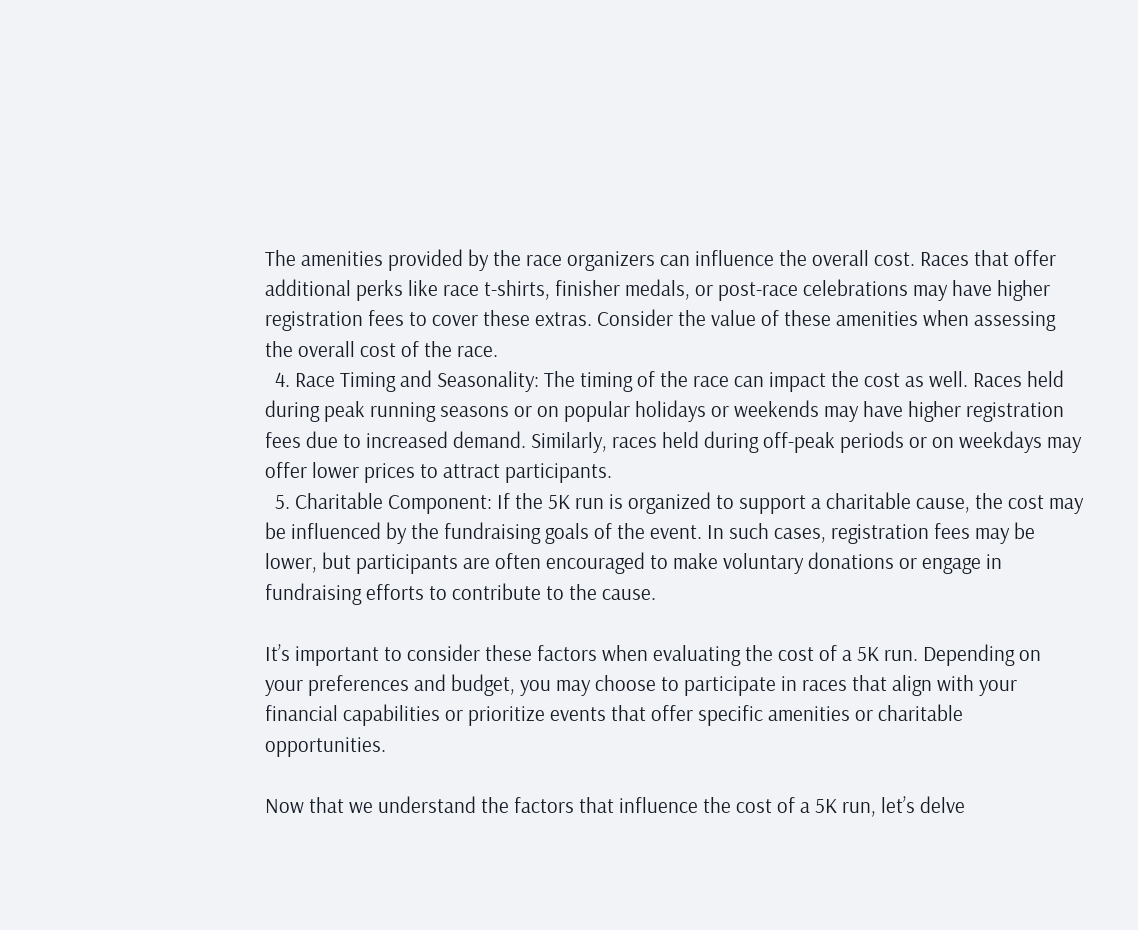The amenities provided by the race organizers can influence the overall cost. Races that offer additional perks like race t-shirts, finisher medals, or post-race celebrations may have higher registration fees to cover these extras. Consider the value of these amenities when assessing the overall cost of the race.
  4. Race Timing and Seasonality: The timing of the race can impact the cost as well. Races held during peak running seasons or on popular holidays or weekends may have higher registration fees due to increased demand. Similarly, races held during off-peak periods or on weekdays may offer lower prices to attract participants.
  5. Charitable Component: If the 5K run is organized to support a charitable cause, the cost may be influenced by the fundraising goals of the event. In such cases, registration fees may be lower, but participants are often encouraged to make voluntary donations or engage in fundraising efforts to contribute to the cause.

It’s important to consider these factors when evaluating the cost of a 5K run. Depending on your preferences and budget, you may choose to participate in races that align with your financial capabilities or prioritize events that offer specific amenities or charitable opportunities.

Now that we understand the factors that influence the cost of a 5K run, let’s delve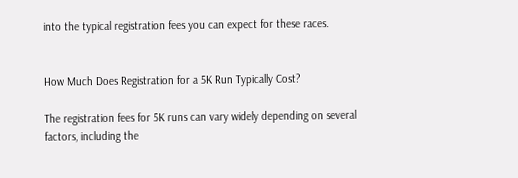into the typical registration fees you can expect for these races.


How Much Does Registration for a 5K Run Typically Cost?

The registration fees for 5K runs can vary widely depending on several factors, including the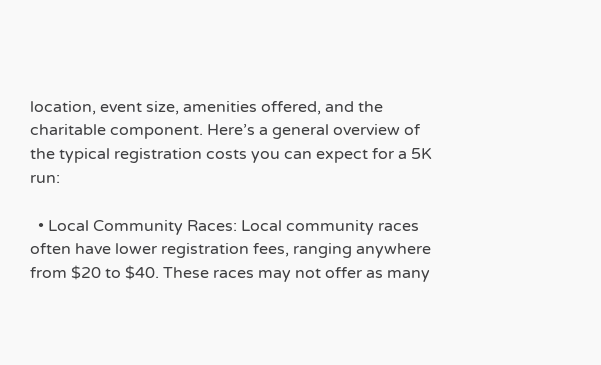location, event size, amenities offered, and the charitable component. Here’s a general overview of the typical registration costs you can expect for a 5K run:

  • Local Community Races: Local community races often have lower registration fees, ranging anywhere from $20 to $40. These races may not offer as many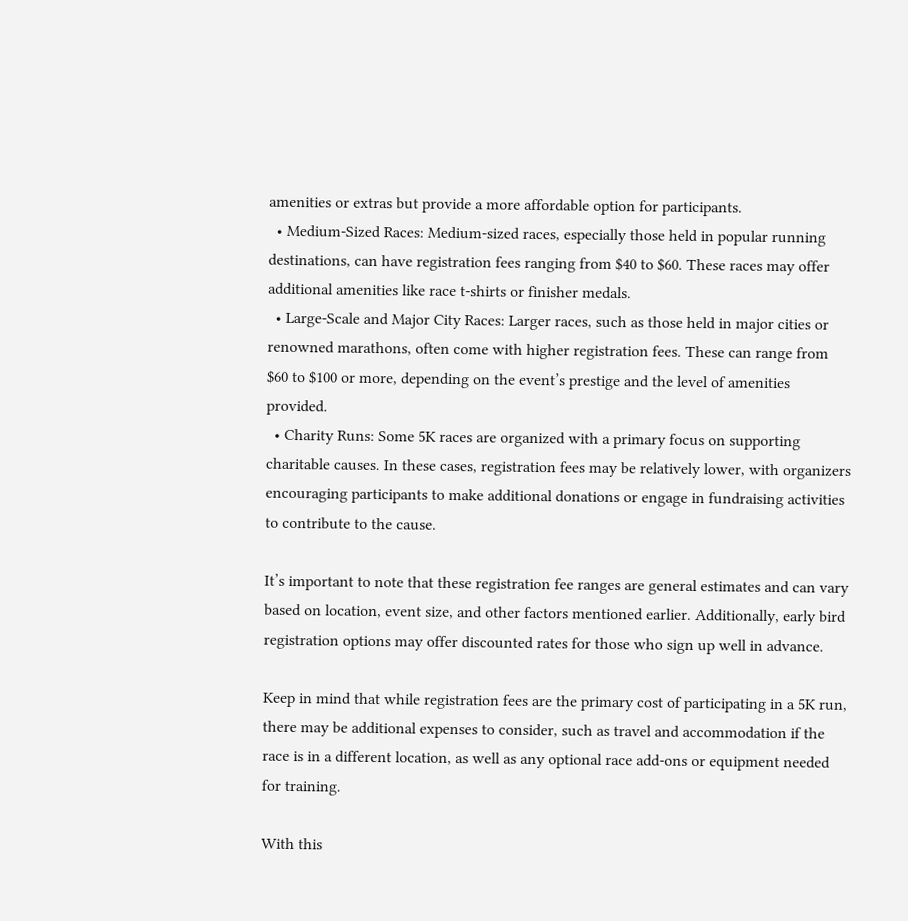amenities or extras but provide a more affordable option for participants.
  • Medium-Sized Races: Medium-sized races, especially those held in popular running destinations, can have registration fees ranging from $40 to $60. These races may offer additional amenities like race t-shirts or finisher medals.
  • Large-Scale and Major City Races: Larger races, such as those held in major cities or renowned marathons, often come with higher registration fees. These can range from $60 to $100 or more, depending on the event’s prestige and the level of amenities provided.
  • Charity Runs: Some 5K races are organized with a primary focus on supporting charitable causes. In these cases, registration fees may be relatively lower, with organizers encouraging participants to make additional donations or engage in fundraising activities to contribute to the cause.

It’s important to note that these registration fee ranges are general estimates and can vary based on location, event size, and other factors mentioned earlier. Additionally, early bird registration options may offer discounted rates for those who sign up well in advance.

Keep in mind that while registration fees are the primary cost of participating in a 5K run, there may be additional expenses to consider, such as travel and accommodation if the race is in a different location, as well as any optional race add-ons or equipment needed for training.

With this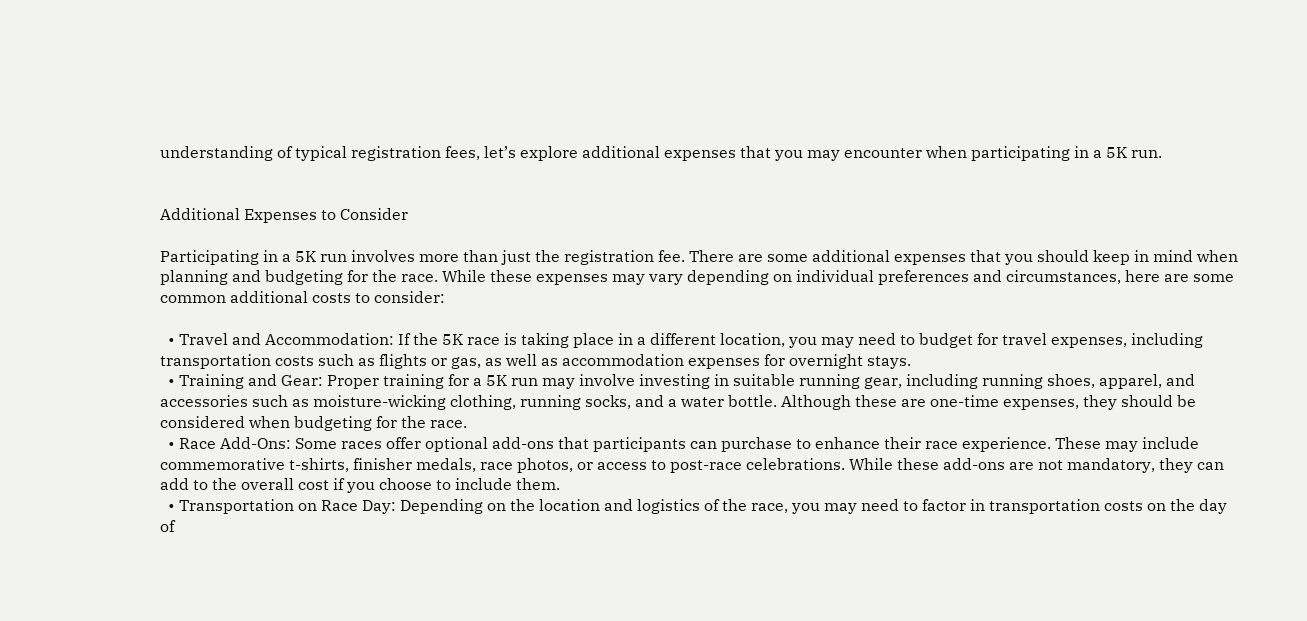understanding of typical registration fees, let’s explore additional expenses that you may encounter when participating in a 5K run.


Additional Expenses to Consider

Participating in a 5K run involves more than just the registration fee. There are some additional expenses that you should keep in mind when planning and budgeting for the race. While these expenses may vary depending on individual preferences and circumstances, here are some common additional costs to consider:

  • Travel and Accommodation: If the 5K race is taking place in a different location, you may need to budget for travel expenses, including transportation costs such as flights or gas, as well as accommodation expenses for overnight stays.
  • Training and Gear: Proper training for a 5K run may involve investing in suitable running gear, including running shoes, apparel, and accessories such as moisture-wicking clothing, running socks, and a water bottle. Although these are one-time expenses, they should be considered when budgeting for the race.
  • Race Add-Ons: Some races offer optional add-ons that participants can purchase to enhance their race experience. These may include commemorative t-shirts, finisher medals, race photos, or access to post-race celebrations. While these add-ons are not mandatory, they can add to the overall cost if you choose to include them.
  • Transportation on Race Day: Depending on the location and logistics of the race, you may need to factor in transportation costs on the day of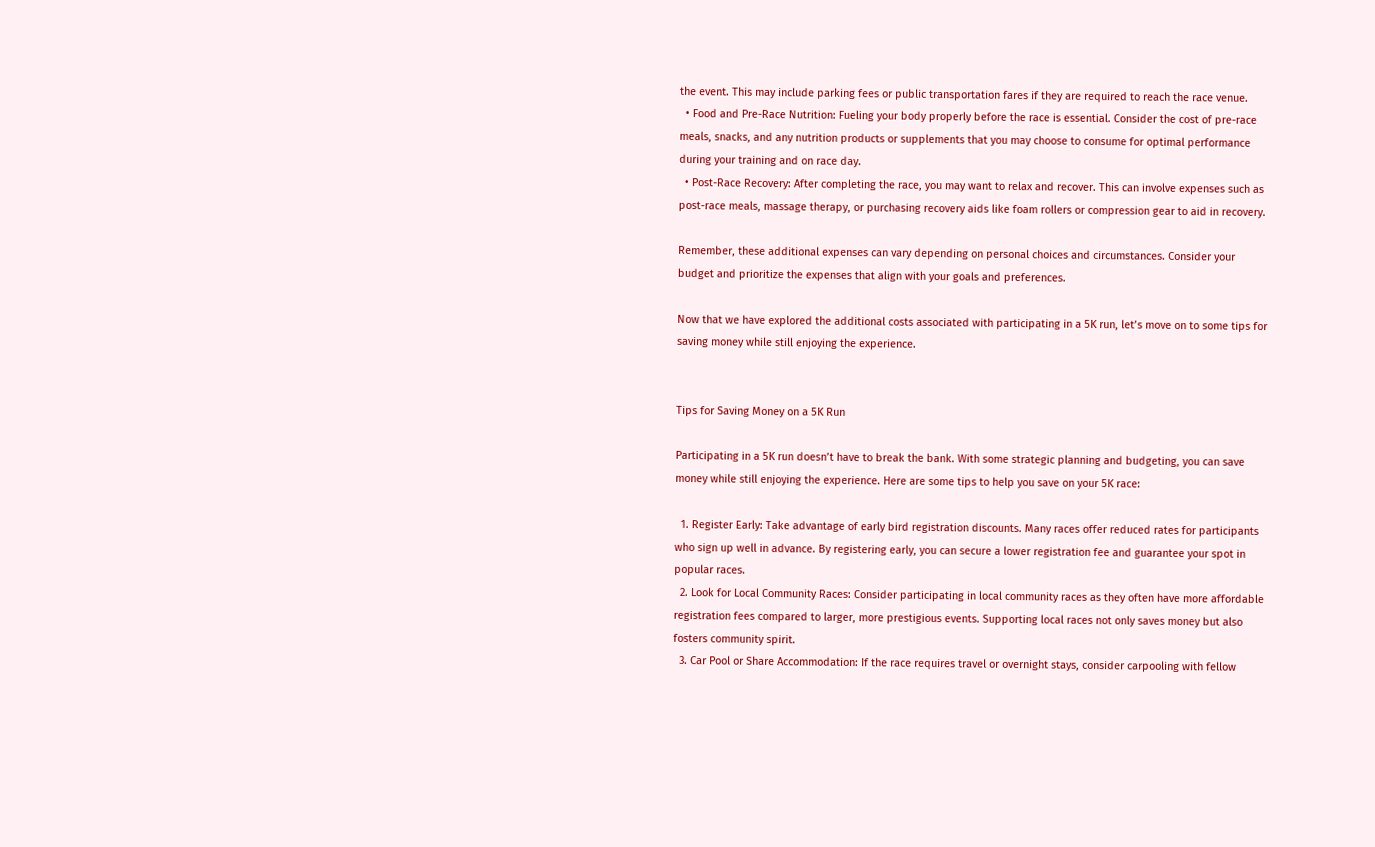the event. This may include parking fees or public transportation fares if they are required to reach the race venue.
  • Food and Pre-Race Nutrition: Fueling your body properly before the race is essential. Consider the cost of pre-race meals, snacks, and any nutrition products or supplements that you may choose to consume for optimal performance during your training and on race day.
  • Post-Race Recovery: After completing the race, you may want to relax and recover. This can involve expenses such as post-race meals, massage therapy, or purchasing recovery aids like foam rollers or compression gear to aid in recovery.

Remember, these additional expenses can vary depending on personal choices and circumstances. Consider your budget and prioritize the expenses that align with your goals and preferences.

Now that we have explored the additional costs associated with participating in a 5K run, let’s move on to some tips for saving money while still enjoying the experience.


Tips for Saving Money on a 5K Run

Participating in a 5K run doesn’t have to break the bank. With some strategic planning and budgeting, you can save money while still enjoying the experience. Here are some tips to help you save on your 5K race:

  1. Register Early: Take advantage of early bird registration discounts. Many races offer reduced rates for participants who sign up well in advance. By registering early, you can secure a lower registration fee and guarantee your spot in popular races.
  2. Look for Local Community Races: Consider participating in local community races as they often have more affordable registration fees compared to larger, more prestigious events. Supporting local races not only saves money but also fosters community spirit.
  3. Car Pool or Share Accommodation: If the race requires travel or overnight stays, consider carpooling with fellow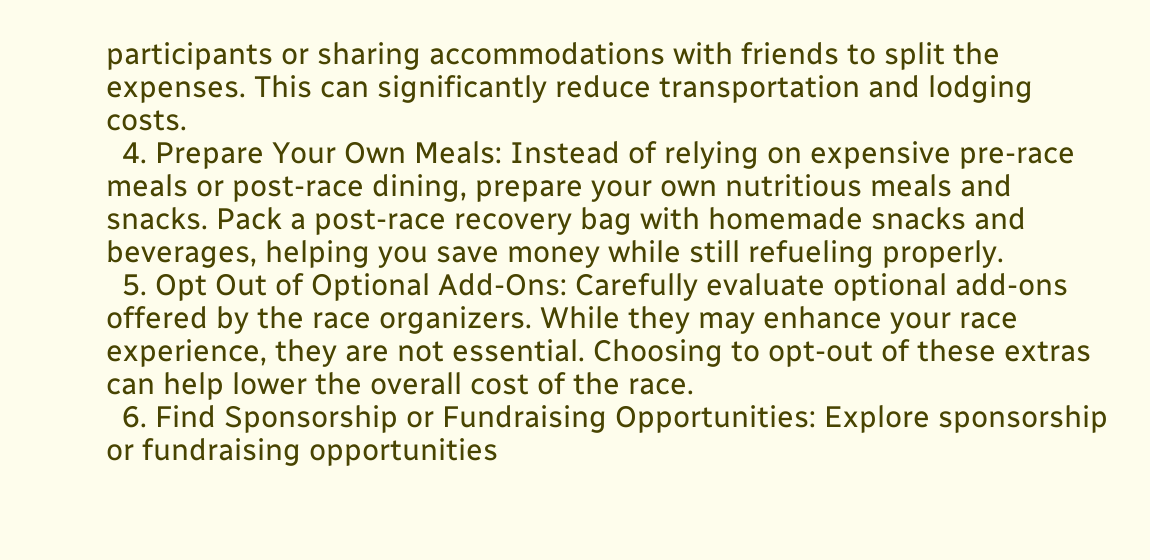participants or sharing accommodations with friends to split the expenses. This can significantly reduce transportation and lodging costs.
  4. Prepare Your Own Meals: Instead of relying on expensive pre-race meals or post-race dining, prepare your own nutritious meals and snacks. Pack a post-race recovery bag with homemade snacks and beverages, helping you save money while still refueling properly.
  5. Opt Out of Optional Add-Ons: Carefully evaluate optional add-ons offered by the race organizers. While they may enhance your race experience, they are not essential. Choosing to opt-out of these extras can help lower the overall cost of the race.
  6. Find Sponsorship or Fundraising Opportunities: Explore sponsorship or fundraising opportunities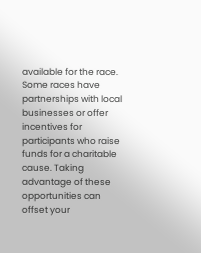available for the race. Some races have partnerships with local businesses or offer incentives for participants who raise funds for a charitable cause. Taking advantage of these opportunities can offset your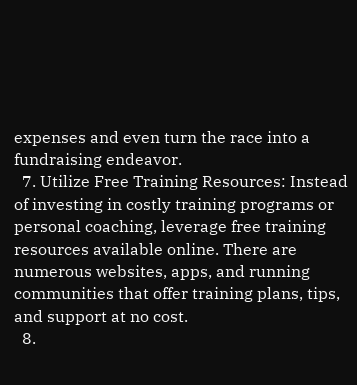expenses and even turn the race into a fundraising endeavor.
  7. Utilize Free Training Resources: Instead of investing in costly training programs or personal coaching, leverage free training resources available online. There are numerous websites, apps, and running communities that offer training plans, tips, and support at no cost.
  8.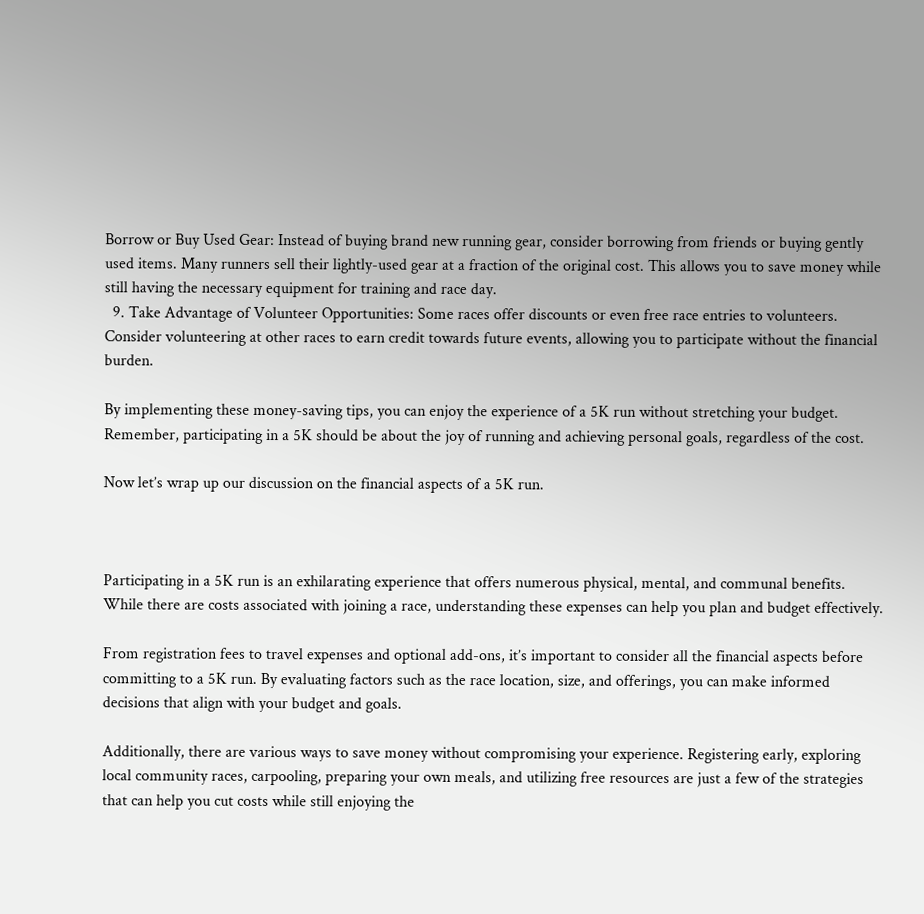Borrow or Buy Used Gear: Instead of buying brand new running gear, consider borrowing from friends or buying gently used items. Many runners sell their lightly-used gear at a fraction of the original cost. This allows you to save money while still having the necessary equipment for training and race day.
  9. Take Advantage of Volunteer Opportunities: Some races offer discounts or even free race entries to volunteers. Consider volunteering at other races to earn credit towards future events, allowing you to participate without the financial burden.

By implementing these money-saving tips, you can enjoy the experience of a 5K run without stretching your budget. Remember, participating in a 5K should be about the joy of running and achieving personal goals, regardless of the cost.

Now let’s wrap up our discussion on the financial aspects of a 5K run.



Participating in a 5K run is an exhilarating experience that offers numerous physical, mental, and communal benefits. While there are costs associated with joining a race, understanding these expenses can help you plan and budget effectively.

From registration fees to travel expenses and optional add-ons, it’s important to consider all the financial aspects before committing to a 5K run. By evaluating factors such as the race location, size, and offerings, you can make informed decisions that align with your budget and goals.

Additionally, there are various ways to save money without compromising your experience. Registering early, exploring local community races, carpooling, preparing your own meals, and utilizing free resources are just a few of the strategies that can help you cut costs while still enjoying the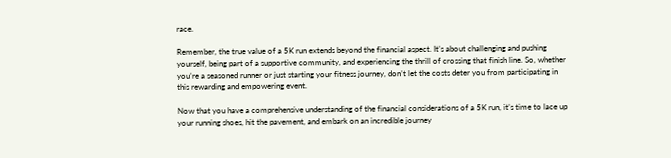race.

Remember, the true value of a 5K run extends beyond the financial aspect. It’s about challenging and pushing yourself, being part of a supportive community, and experiencing the thrill of crossing that finish line. So, whether you’re a seasoned runner or just starting your fitness journey, don’t let the costs deter you from participating in this rewarding and empowering event.

Now that you have a comprehensive understanding of the financial considerations of a 5K run, it’s time to lace up your running shoes, hit the pavement, and embark on an incredible journey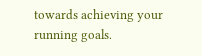towards achieving your running goals.